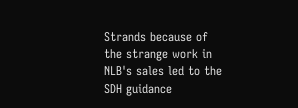Strands because of the strange work in NLB's sales led to the SDH guidance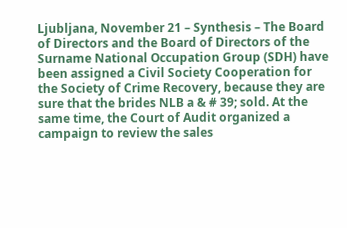Ljubljana, November 21 – Synthesis – The Board of Directors and the Board of Directors of the Surname National Occupation Group (SDH) have been assigned a Civil Society Cooperation for the Society of Crime Recovery, because they are sure that the brides NLB a & # 39; sold. At the same time, the Court of Audit organized a campaign to review the sales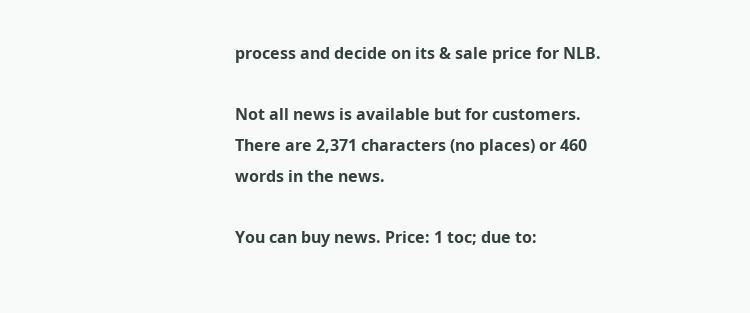process and decide on its & sale price for NLB.

Not all news is available but for customers.
There are 2,371 characters (no places) or 460 words in the news.

You can buy news. Price: 1 toc; due to: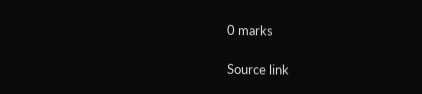0 marks

Source link